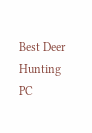Best Deer Hunting PC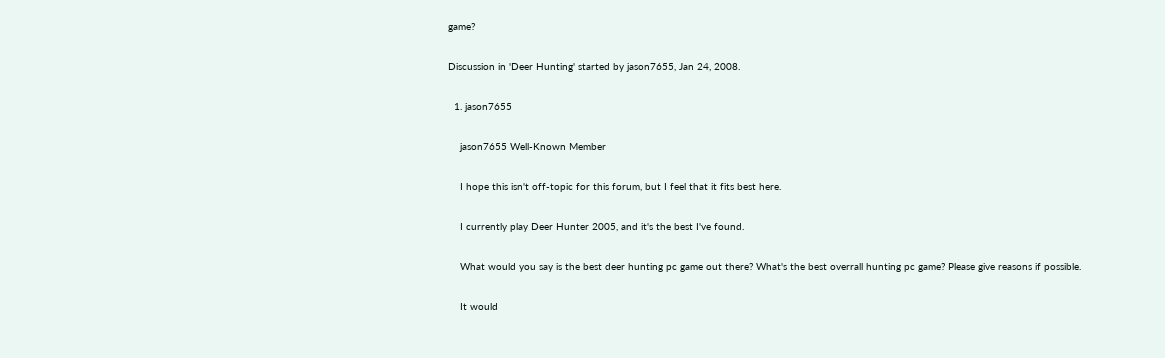game?

Discussion in 'Deer Hunting' started by jason7655, Jan 24, 2008.

  1. jason7655

    jason7655 Well-Known Member

    I hope this isn't off-topic for this forum, but I feel that it fits best here.

    I currently play Deer Hunter 2005, and it's the best I've found.

    What would you say is the best deer hunting pc game out there? What's the best overrall hunting pc game? Please give reasons if possible.

    It would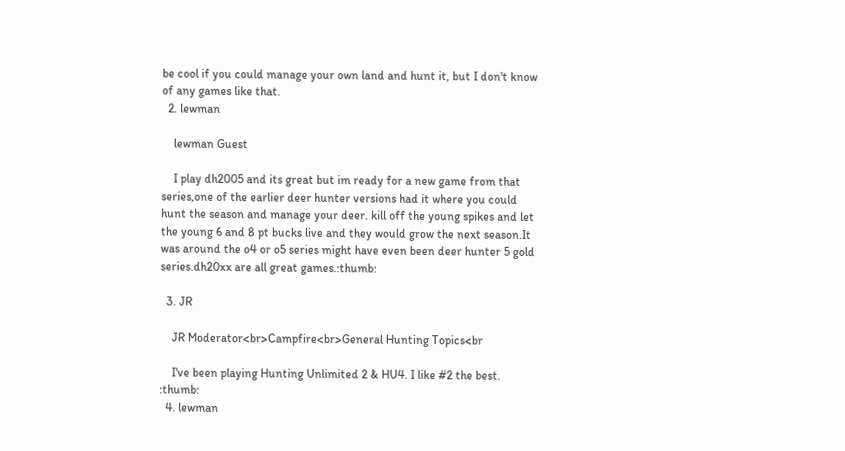be cool if you could manage your own land and hunt it, but I don't know of any games like that.
  2. lewman

    lewman Guest

    I play dh2005 and its great but im ready for a new game from that series,one of the earlier deer hunter versions had it where you could hunt the season and manage your deer. kill off the young spikes and let the young 6 and 8 pt bucks live and they would grow the next season.It was around the o4 or o5 series might have even been deer hunter 5 gold series.dh20xx are all great games.:thumb:

  3. JR

    JR Moderator<br>Campfire<br>General Hunting Topics<br

    I've been playing Hunting Unlimited 2 & HU4. I like #2 the best. :thumb:
  4. lewman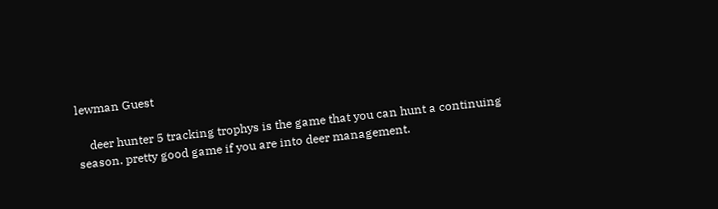lewman Guest

    deer hunter 5 tracking trophys is the game that you can hunt a continuing season. pretty good game if you are into deer management.